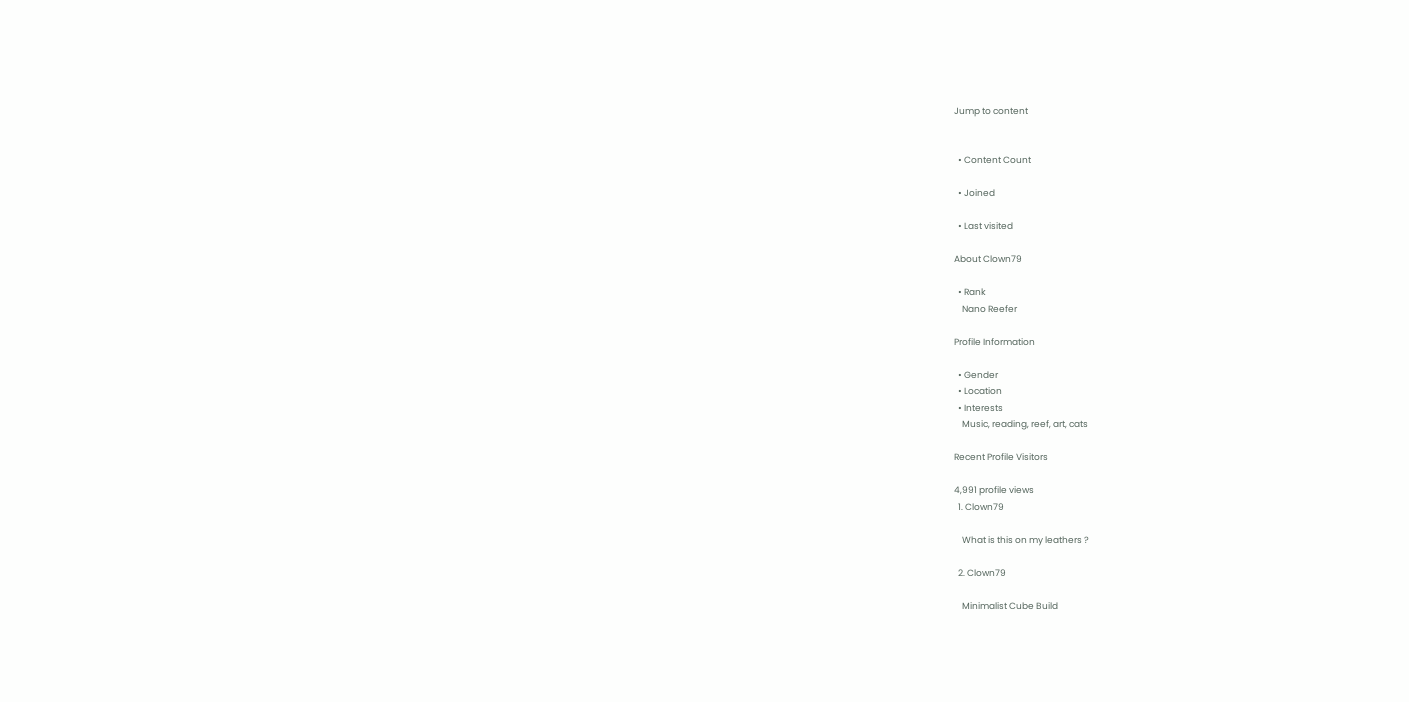Jump to content


  • Content Count

  • Joined

  • Last visited

About Clown79

  • Rank
    Nano Reefer

Profile Information

  • Gender
  • Location
  • Interests
    Music, reading, reef, art, cats

Recent Profile Visitors

4,991 profile views
  1. Clown79

    What is this on my leathers ?

  2. Clown79

    Minimalist Cube Build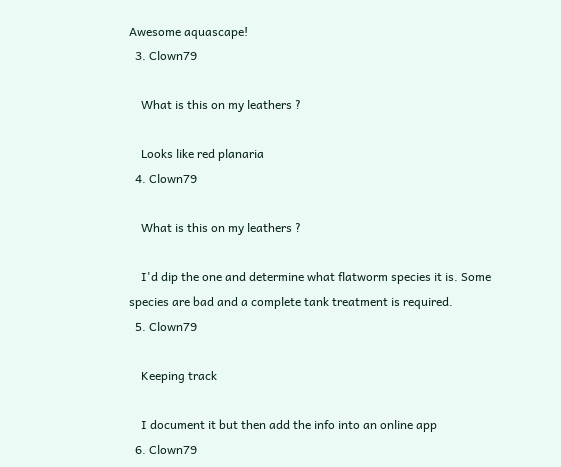Awesome aquascape!
  3. Clown79

    What is this on my leathers ?

    Looks like red planaria
  4. Clown79

    What is this on my leathers ?

    I'd dip the one and determine what flatworm species it is. Some species are bad and a complete tank treatment is required.
  5. Clown79

    Keeping track

    I document it but then add the info into an online app
  6. Clown79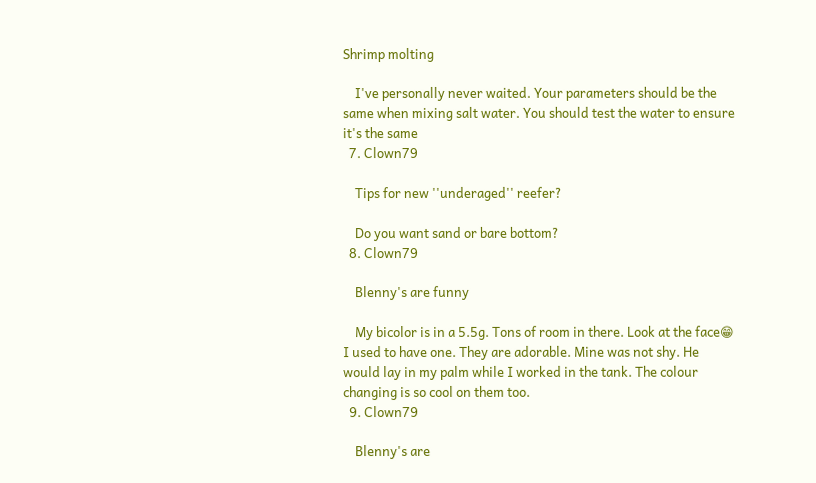Shrimp molting

    I've personally never waited. Your parameters should be the same when mixing salt water. You should test the water to ensure it's the same
  7. Clown79

    Tips for new ''underaged'' reefer?

    Do you want sand or bare bottom?
  8. Clown79

    Blenny's are funny

    My bicolor is in a 5.5g. Tons of room in there. Look at the face😁 I used to have one. They are adorable. Mine was not shy. He would lay in my palm while I worked in the tank. The colour changing is so cool on them too.
  9. Clown79

    Blenny's are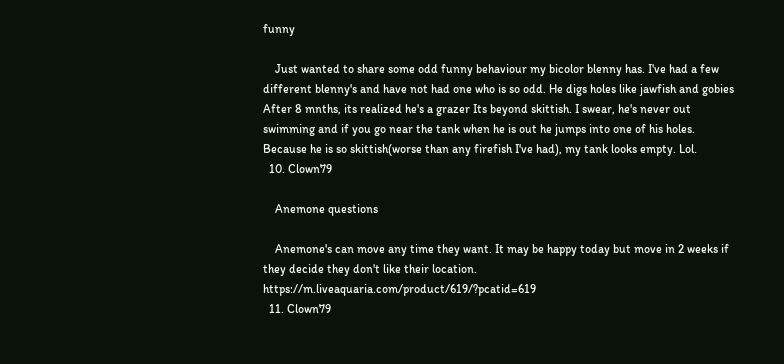funny

    Just wanted to share some odd funny behaviour my bicolor blenny has. I've had a few different blenny's and have not had one who is so odd. He digs holes like jawfish and gobies After 8 mnths, its realized he's a grazer Its beyond skittish. I swear, he's never out swimming and if you go near the tank when he is out he jumps into one of his holes. Because he is so skittish(worse than any firefish I've had), my tank looks empty. Lol.
  10. Clown79

    Anemone questions

    Anemone's can move any time they want. It may be happy today but move in 2 weeks if they decide they don't like their location. https://m.liveaquaria.com/product/619/?pcatid=619
  11. Clown79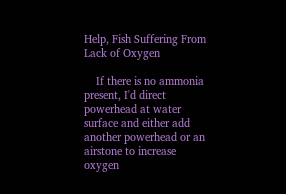Help, Fish Suffering From Lack of Oxygen

    If there is no ammonia present, I'd direct powerhead at water surface and either add another powerhead or an airstone to increase oxygen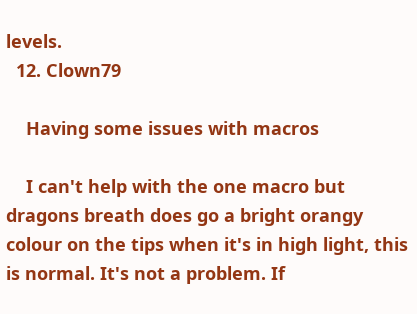levels.
  12. Clown79

    Having some issues with macros

    I can't help with the one macro but dragons breath does go a bright orangy colour on the tips when it's in high light, this is normal. It's not a problem. If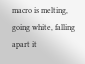macro is melting, going white, falling apart it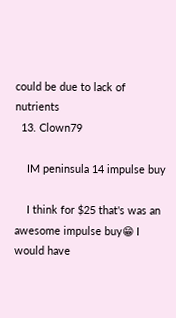could be due to lack of nutrients
  13. Clown79

    IM peninsula 14 impulse buy

    I think for $25 that's was an awesome impulse buy😁 I would have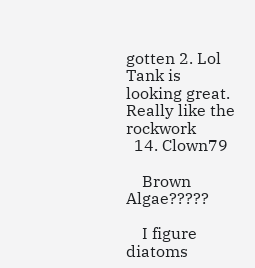gotten 2. Lol Tank is looking great. Really like the rockwork
  14. Clown79

    Brown Algae?????

    I figure diatoms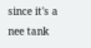since it's a nee tank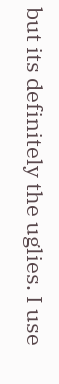but its definitely the uglies. I use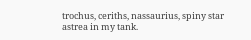trochus, ceriths, nassaurius, spiny star astrea in my tank.